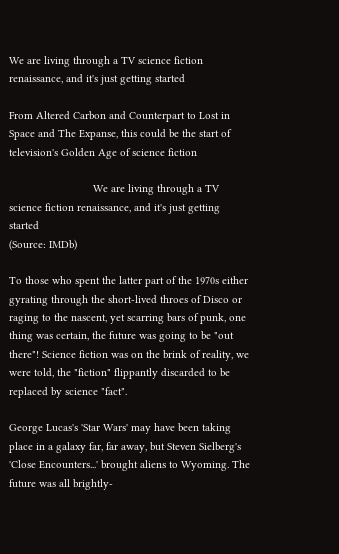We are living through a TV science fiction renaissance, and it's just getting started

From Altered Carbon and Counterpart to Lost in Space and The Expanse, this could be the start of television's Golden Age of science fiction

                            We are living through a TV science fiction renaissance, and it's just getting started
(Source: IMDb)

To those who spent the latter part of the 1970s either gyrating through the short-lived throes of Disco or raging to the nascent, yet scarring bars of punk, one thing was certain, the future was going to be "out there"! Science fiction was on the brink of reality, we were told, the "fiction" flippantly discarded to be replaced by science "fact".

George Lucas's 'Star Wars' may have been taking place in a galaxy far, far away, but Steven Sielberg's 'Close Encounters...' brought aliens to Wyoming. The future was all brightly-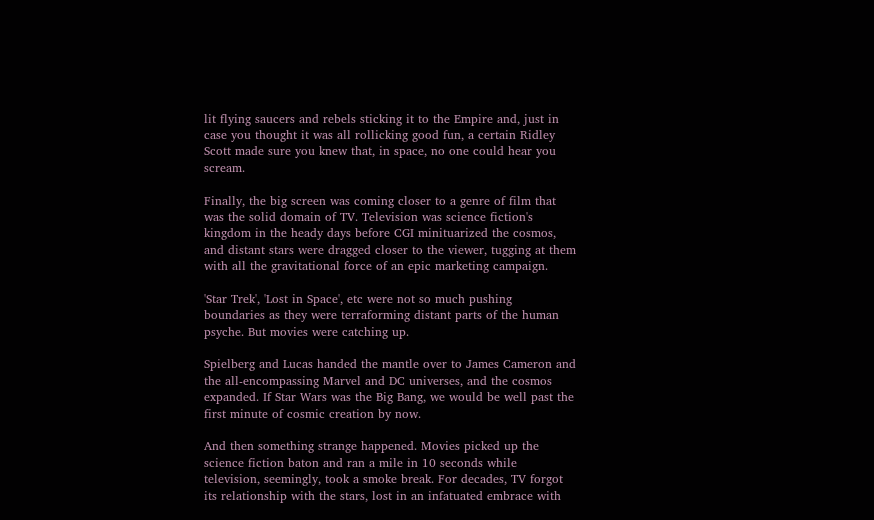lit flying saucers and rebels sticking it to the Empire and, just in case you thought it was all rollicking good fun, a certain Ridley Scott made sure you knew that, in space, no one could hear you scream.

Finally, the big screen was coming closer to a genre of film that was the solid domain of TV. Television was science fiction's kingdom in the heady days before CGI minituarized the cosmos, and distant stars were dragged closer to the viewer, tugging at them with all the gravitational force of an epic marketing campaign.

'Star Trek', 'Lost in Space', etc were not so much pushing boundaries as they were terraforming distant parts of the human psyche. But movies were catching up.

Spielberg and Lucas handed the mantle over to James Cameron and the all-encompassing Marvel and DC universes, and the cosmos expanded. If Star Wars was the Big Bang, we would be well past the first minute of cosmic creation by now.

And then something strange happened. Movies picked up the science fiction baton and ran a mile in 10 seconds while television, seemingly, took a smoke break. For decades, TV forgot its relationship with the stars, lost in an infatuated embrace with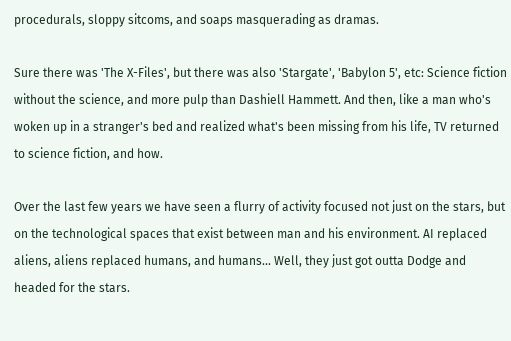procedurals, sloppy sitcoms, and soaps masquerading as dramas.

Sure there was 'The X-Files', but there was also 'Stargate', 'Babylon 5', etc: Science fiction without the science, and more pulp than Dashiell Hammett. And then, like a man who's woken up in a stranger's bed and realized what's been missing from his life, TV returned to science fiction, and how.

Over the last few years we have seen a flurry of activity focused not just on the stars, but on the technological spaces that exist between man and his environment. AI replaced aliens, aliens replaced humans, and humans... Well, they just got outta Dodge and headed for the stars.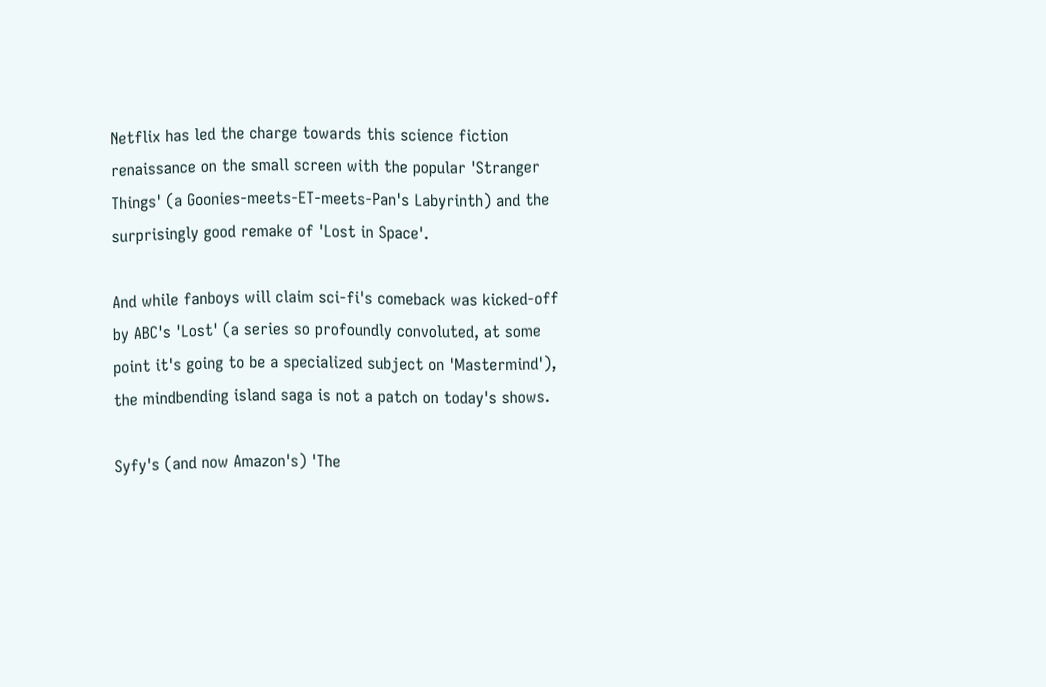Netflix has led the charge towards this science fiction renaissance on the small screen with the popular 'Stranger Things' (a Goonies-meets-ET-meets-Pan's Labyrinth) and the surprisingly good remake of 'Lost in Space'.

And while fanboys will claim sci-fi's comeback was kicked-off by ABC's 'Lost' (a series so profoundly convoluted, at some point it's going to be a specialized subject on 'Mastermind'), the mindbending island saga is not a patch on today's shows.

Syfy's (and now Amazon's) 'The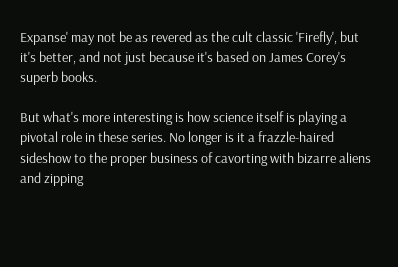Expanse' may not be as revered as the cult classic 'Firefly', but it's better, and not just because it's based on James Corey's superb books.

But what's more interesting is how science itself is playing a pivotal role in these series. No longer is it a frazzle-haired sideshow to the proper business of cavorting with bizarre aliens and zipping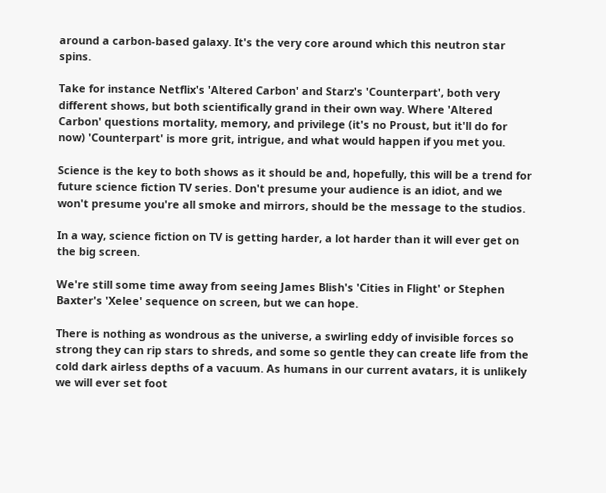around a carbon-based galaxy. It's the very core around which this neutron star spins.

Take for instance Netflix's 'Altered Carbon' and Starz's 'Counterpart', both very different shows, but both scientifically grand in their own way. Where 'Altered Carbon' questions mortality, memory, and privilege (it's no Proust, but it'll do for now) 'Counterpart' is more grit, intrigue, and what would happen if you met you.

Science is the key to both shows as it should be and, hopefully, this will be a trend for future science fiction TV series. Don't presume your audience is an idiot, and we won't presume you're all smoke and mirrors, should be the message to the studios.

In a way, science fiction on TV is getting harder, a lot harder than it will ever get on the big screen.

We're still some time away from seeing James Blish's 'Cities in Flight' or Stephen Baxter's 'Xelee' sequence on screen, but we can hope.

There is nothing as wondrous as the universe, a swirling eddy of invisible forces so strong they can rip stars to shreds, and some so gentle they can create life from the cold dark airless depths of a vacuum. As humans in our current avatars, it is unlikely we will ever set foot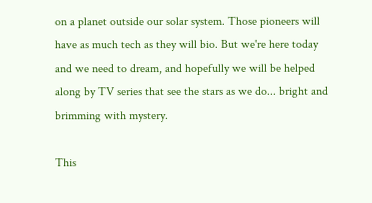on a planet outside our solar system. Those pioneers will have as much tech as they will bio. But we're here today and we need to dream, and hopefully we will be helped along by TV series that see the stars as we do... bright and brimming with mystery.

This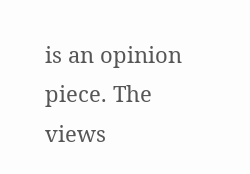is an opinion piece. The views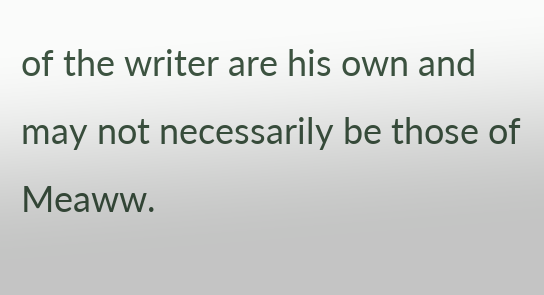of the writer are his own and may not necessarily be those of Meaww.